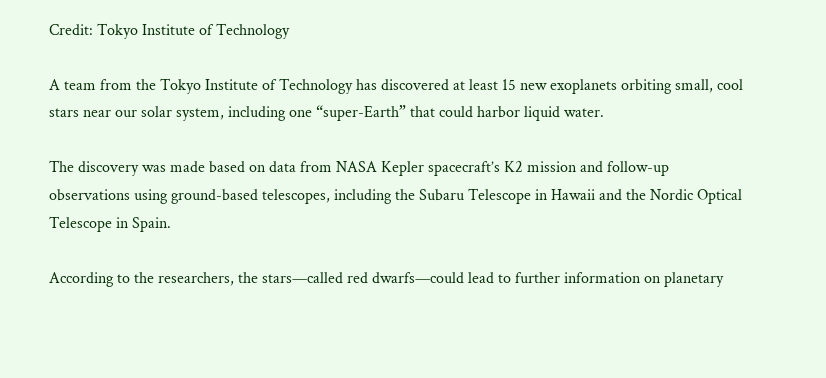Credit: Tokyo Institute of Technology

A team from the Tokyo Institute of Technology has discovered at least 15 new exoplanets orbiting small, cool stars near our solar system, including one “super-Earth” that could harbor liquid water.

The discovery was made based on data from NASA Kepler spacecraft’s K2 mission and follow-up observations using ground-based telescopes, including the Subaru Telescope in Hawaii and the Nordic Optical Telescope in Spain.

According to the researchers, the stars—called red dwarfs—could lead to further information on planetary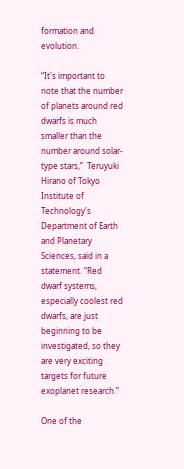formation and evolution.

“It's important to note that the number of planets around red dwarfs is much smaller than the number around solar-type stars,”  Teruyuki Hirano of Tokyo Institute of Technology's Department of Earth and Planetary Sciences, said in a statement. “Red dwarf systems, especially coolest red dwarfs, are just beginning to be investigated, so they are very exciting targets for future exoplanet research.”

One of the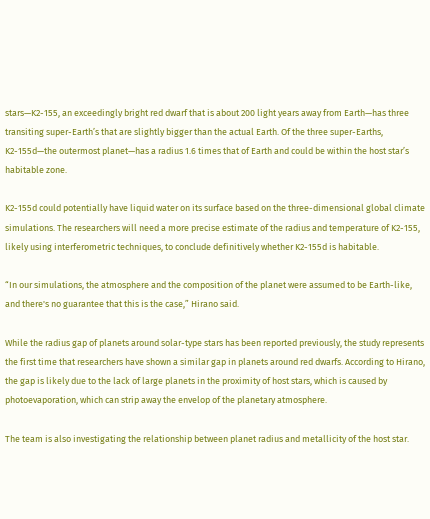stars—K2-155, an exceedingly bright red dwarf that is about 200 light years away from Earth—has three transiting super-Earth’s that are slightly bigger than the actual Earth. Of the three super-Earths, K2-155d—the outermost planet—has a radius 1.6 times that of Earth and could be within the host star’s habitable zone.

K2-155d could potentially have liquid water on its surface based on the three-dimensional global climate simulations. The researchers will need a more precise estimate of the radius and temperature of K2-155, likely using interferometric techniques, to conclude definitively whether K2-155d is habitable.

“In our simulations, the atmosphere and the composition of the planet were assumed to be Earth-like, and there's no guarantee that this is the case,” Hirano said.

While the radius gap of planets around solar-type stars has been reported previously, the study represents the first time that researchers have shown a similar gap in planets around red dwarfs. According to Hirano, the gap is likely due to the lack of large planets in the proximity of host stars, which is caused by photoevaporation, which can strip away the envelop of the planetary atmosphere.

The team is also investigating the relationship between planet radius and metallicity of the host star.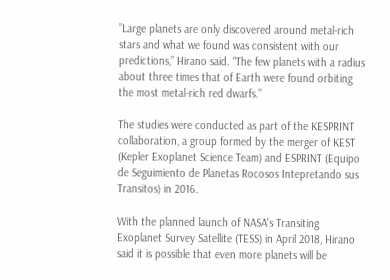”Large planets are only discovered around metal-rich stars and what we found was consistent with our predictions,” Hirano said. “The few planets with a radius about three times that of Earth were found orbiting the most metal-rich red dwarfs.”

The studies were conducted as part of the KESPRINT collaboration, a group formed by the merger of KEST (Kepler Exoplanet Science Team) and ESPRINT (Equipo de Seguimiento de Planetas Rocosos Intepretando sus Transitos) in 2016.

With the planned launch of NASA's Transiting Exoplanet Survey Satellite (TESS) in April 2018, Hirano said it is possible that even more planets will be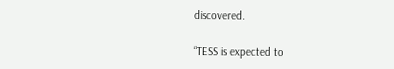discovered.

“TESS is expected to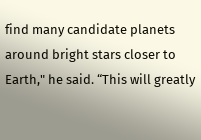find many candidate planets around bright stars closer to Earth," he said. “This will greatly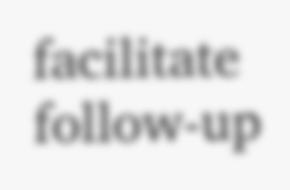facilitate follow-up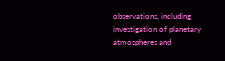observations, including investigation of planetary atmospheres and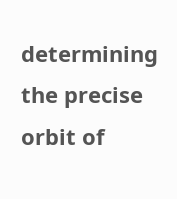determining the precise orbit of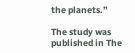the planets.”

The study was published in The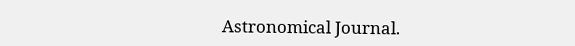Astronomical Journal.